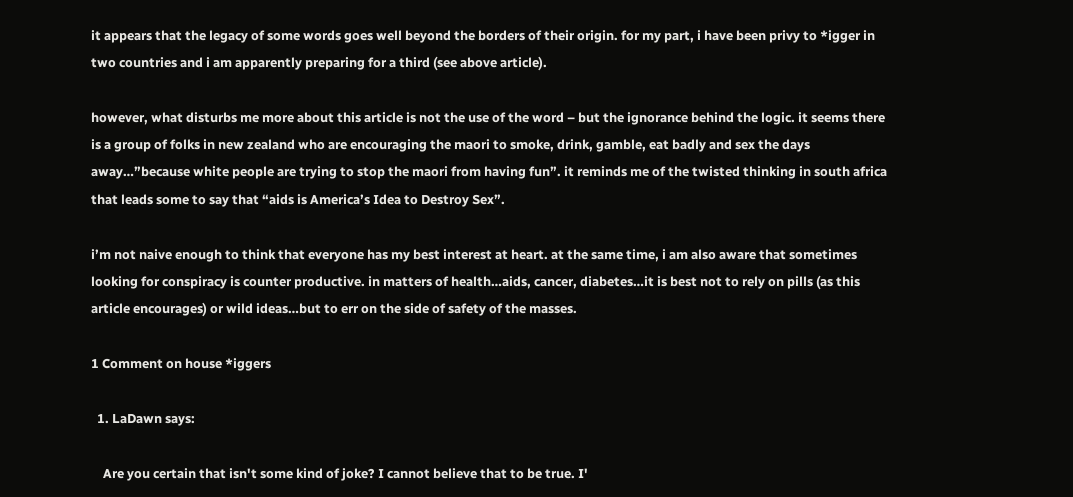it appears that the legacy of some words goes well beyond the borders of their origin. for my part, i have been privy to *igger in two countries and i am apparently preparing for a third (see above article).

however, what disturbs me more about this article is not the use of the word – but the ignorance behind the logic. it seems there is a group of folks in new zealand who are encouraging the maori to smoke, drink, gamble, eat badly and sex the days away…”because white people are trying to stop the maori from having fun”. it reminds me of the twisted thinking in south africa that leads some to say that “aids is America’s Idea to Destroy Sex”.

i’m not naive enough to think that everyone has my best interest at heart. at the same time, i am also aware that sometimes looking for conspiracy is counter productive. in matters of health…aids, cancer, diabetes…it is best not to rely on pills (as this article encourages) or wild ideas…but to err on the side of safety of the masses.

1 Comment on house *iggers

  1. LaDawn says:

    Are you certain that isn't some kind of joke? I cannot believe that to be true. I'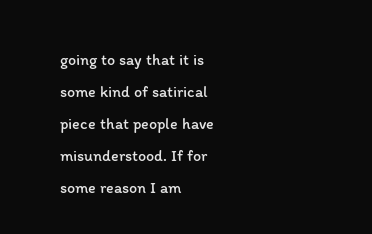going to say that it is some kind of satirical piece that people have misunderstood. If for some reason I am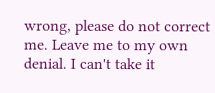wrong, please do not correct me. Leave me to my own denial. I can't take it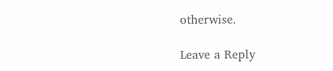otherwise.

Leave a Reply